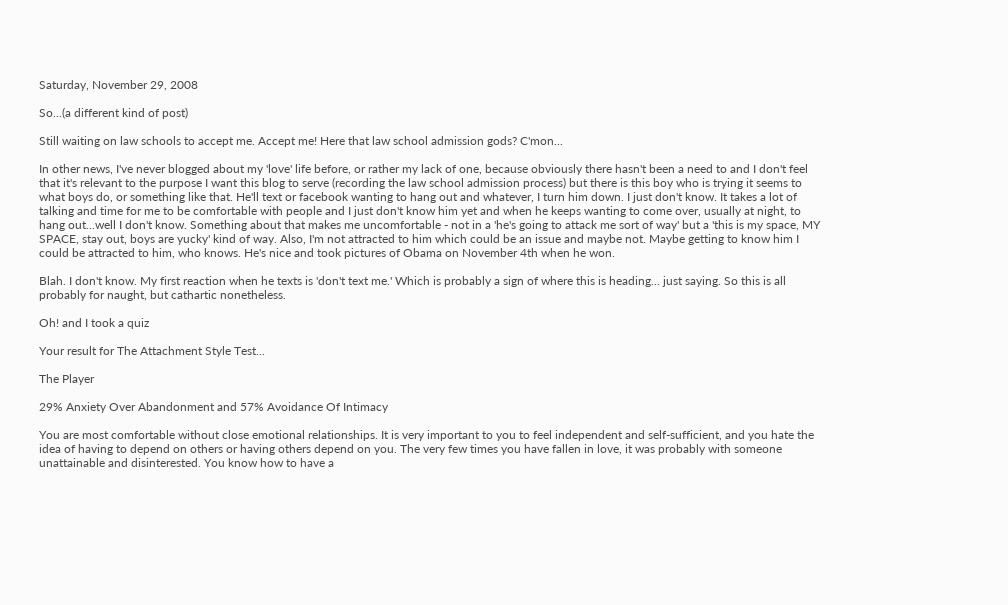Saturday, November 29, 2008

So...(a different kind of post)

Still waiting on law schools to accept me. Accept me! Here that law school admission gods? C'mon...

In other news, I've never blogged about my 'love' life before, or rather my lack of one, because obviously there hasn't been a need to and I don't feel that it's relevant to the purpose I want this blog to serve (recording the law school admission process) but there is this boy who is trying it seems to what boys do, or something like that. He'll text or facebook wanting to hang out and whatever, I turn him down. I just don't know. It takes a lot of talking and time for me to be comfortable with people and I just don't know him yet and when he keeps wanting to come over, usually at night, to hang out...well I don't know. Something about that makes me uncomfortable - not in a 'he's going to attack me sort of way' but a 'this is my space, MY SPACE, stay out, boys are yucky' kind of way. Also, I'm not attracted to him which could be an issue and maybe not. Maybe getting to know him I could be attracted to him, who knows. He's nice and took pictures of Obama on November 4th when he won.

Blah. I don't know. My first reaction when he texts is 'don't text me.' Which is probably a sign of where this is heading... just saying. So this is all probably for naught, but cathartic nonetheless.

Oh! and I took a quiz

Your result for The Attachment Style Test...

The Player

29% Anxiety Over Abandonment and 57% Avoidance Of Intimacy

You are most comfortable without close emotional relationships. It is very important to you to feel independent and self-sufficient, and you hate the idea of having to depend on others or having others depend on you. The very few times you have fallen in love, it was probably with someone unattainable and disinterested. You know how to have a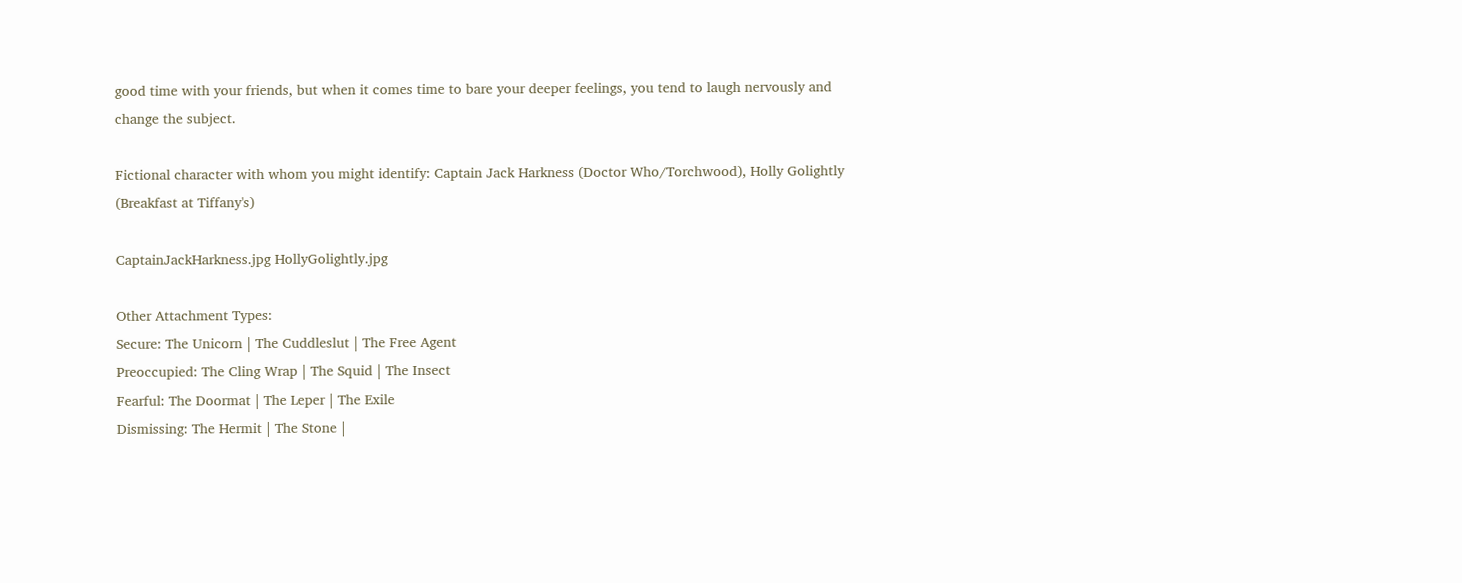good time with your friends, but when it comes time to bare your deeper feelings, you tend to laugh nervously and change the subject.

Fictional character with whom you might identify: Captain Jack Harkness (Doctor Who/Torchwood), Holly Golightly (Breakfast at Tiffany's)

CaptainJackHarkness.jpg HollyGolightly.jpg

Other Attachment Types:
Secure: The Unicorn | The Cuddleslut | The Free Agent
Preoccupied: The Cling Wrap | The Squid | The Insect
Fearful: The Doormat | The Leper | The Exile
Dismissing: The Hermit | The Stone |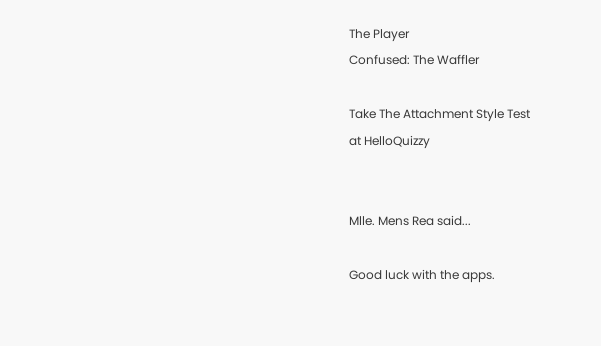The Player
Confused: The Waffler

Take The Attachment Style Test
at HelloQuizzy


Mlle. Mens Rea said...

Good luck with the apps.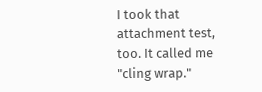I took that attachment test, too. It called me "cling wrap."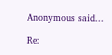Anonymous said...

Re: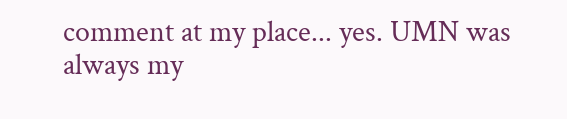comment at my place... yes. UMN was always my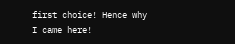first choice! Hence why I came here!